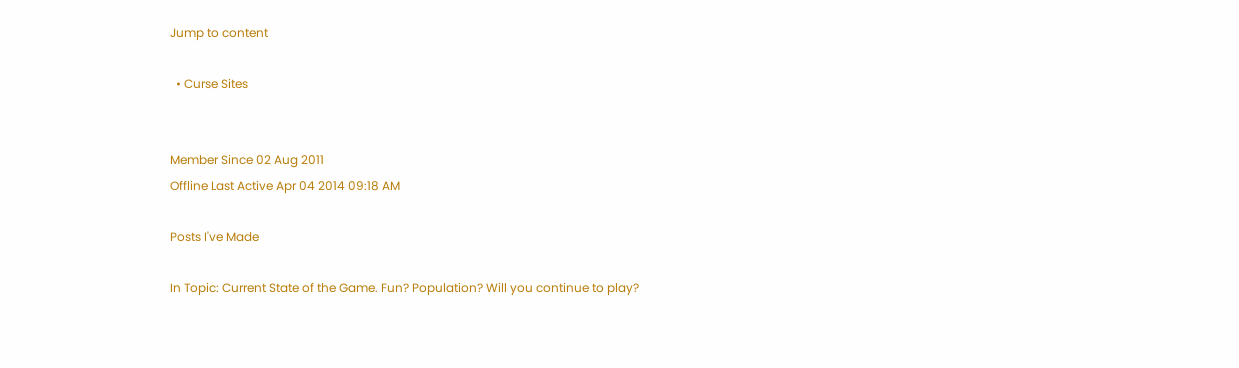Jump to content

  • Curse Sites


Member Since 02 Aug 2011
Offline Last Active Apr 04 2014 09:18 AM

Posts I've Made

In Topic: Current State of the Game. Fun? Population? Will you continue to play?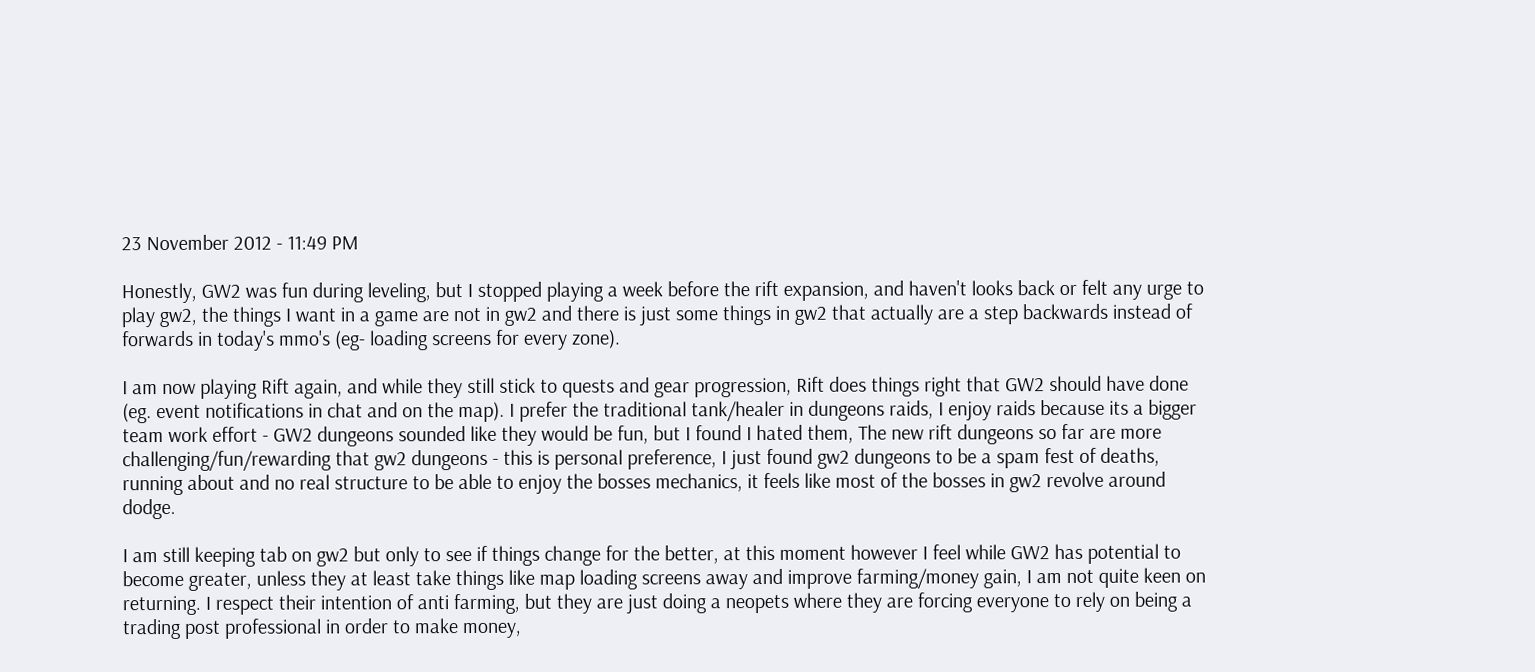23 November 2012 - 11:49 PM

Honestly, GW2 was fun during leveling, but I stopped playing a week before the rift expansion, and haven't looks back or felt any urge to play gw2, the things I want in a game are not in gw2 and there is just some things in gw2 that actually are a step backwards instead of forwards in today's mmo's (eg- loading screens for every zone).

I am now playing Rift again, and while they still stick to quests and gear progression, Rift does things right that GW2 should have done (eg. event notifications in chat and on the map). I prefer the traditional tank/healer in dungeons raids, I enjoy raids because its a bigger team work effort - GW2 dungeons sounded like they would be fun, but I found I hated them, The new rift dungeons so far are more challenging/fun/rewarding that gw2 dungeons - this is personal preference, I just found gw2 dungeons to be a spam fest of deaths, running about and no real structure to be able to enjoy the bosses mechanics, it feels like most of the bosses in gw2 revolve around dodge.

I am still keeping tab on gw2 but only to see if things change for the better, at this moment however I feel while GW2 has potential to become greater, unless they at least take things like map loading screens away and improve farming/money gain, I am not quite keen on returning. I respect their intention of anti farming, but they are just doing a neopets where they are forcing everyone to rely on being a trading post professional in order to make money,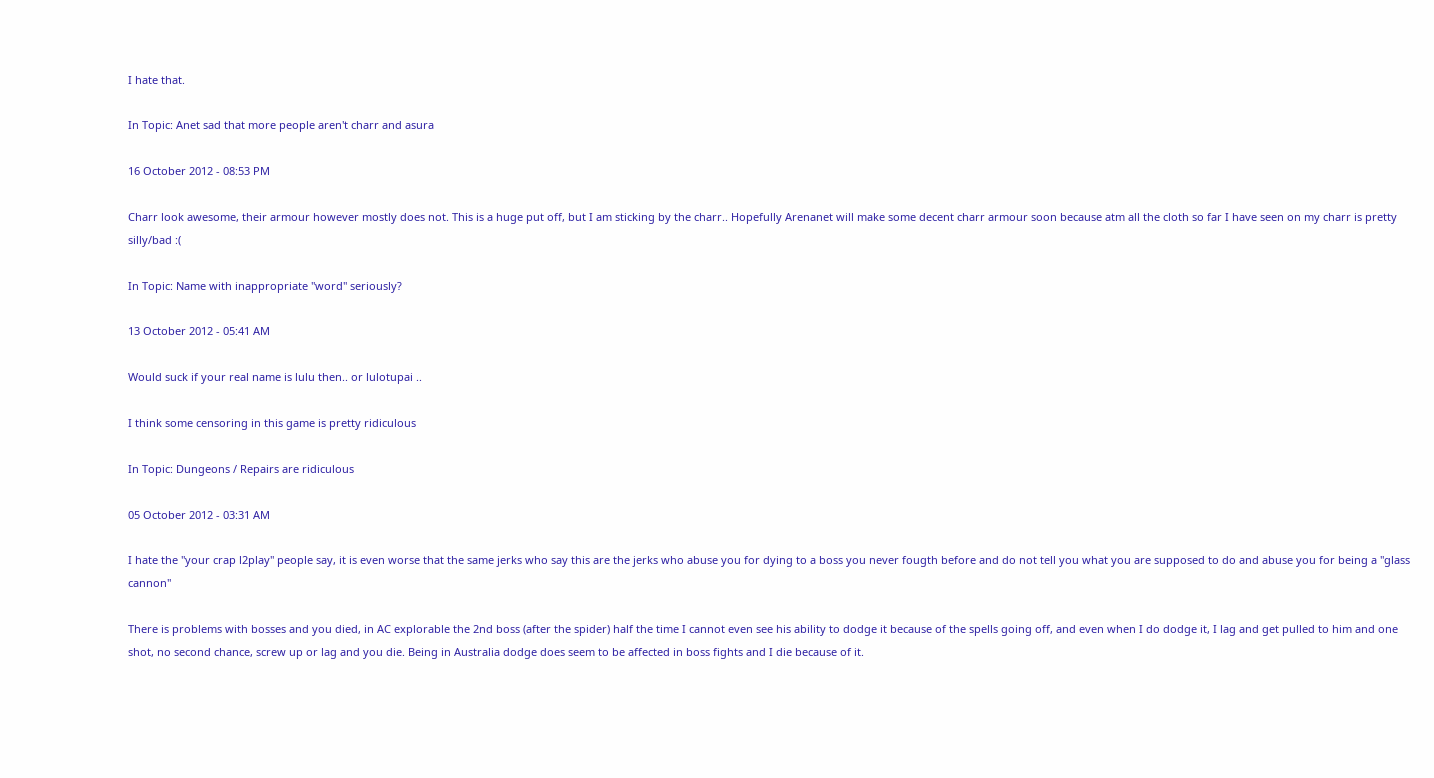I hate that.

In Topic: Anet sad that more people aren't charr and asura

16 October 2012 - 08:53 PM

Charr look awesome, their armour however mostly does not. This is a huge put off, but I am sticking by the charr.. Hopefully Arenanet will make some decent charr armour soon because atm all the cloth so far I have seen on my charr is pretty silly/bad :(

In Topic: Name with inappropriate "word" seriously?

13 October 2012 - 05:41 AM

Would suck if your real name is lulu then.. or lulotupai ..

I think some censoring in this game is pretty ridiculous

In Topic: Dungeons / Repairs are ridiculous

05 October 2012 - 03:31 AM

I hate the "your crap l2play" people say, it is even worse that the same jerks who say this are the jerks who abuse you for dying to a boss you never fougth before and do not tell you what you are supposed to do and abuse you for being a "glass cannon"

There is problems with bosses and you died, in AC explorable the 2nd boss (after the spider) half the time I cannot even see his ability to dodge it because of the spells going off, and even when I do dodge it, I lag and get pulled to him and one shot, no second chance, screw up or lag and you die. Being in Australia dodge does seem to be affected in boss fights and I die because of it.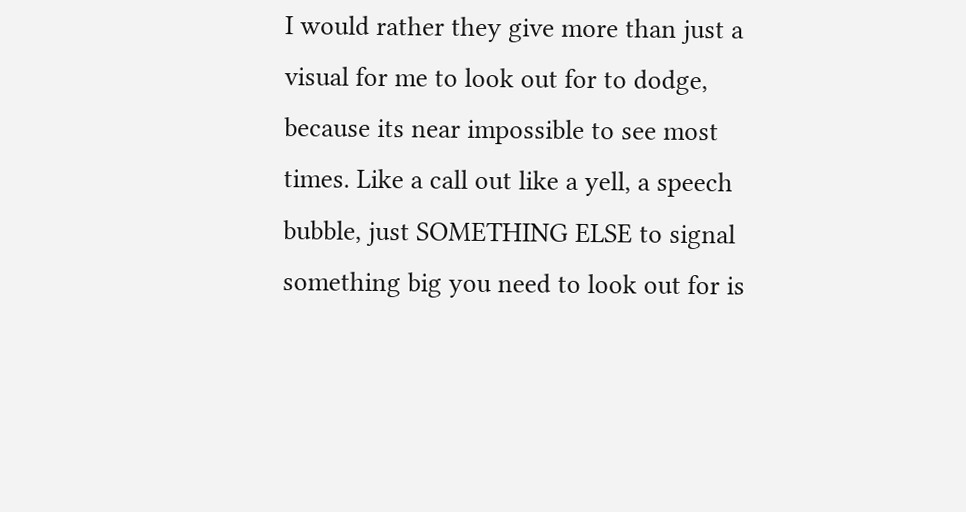I would rather they give more than just a visual for me to look out for to dodge, because its near impossible to see most times. Like a call out like a yell, a speech bubble, just SOMETHING ELSE to signal something big you need to look out for is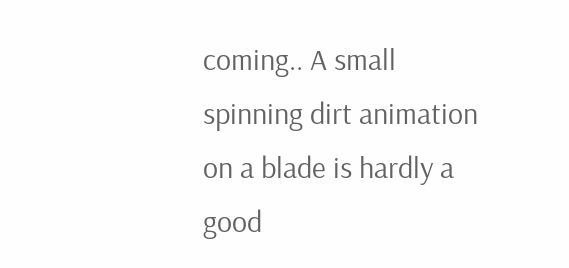coming.. A small spinning dirt animation on a blade is hardly a good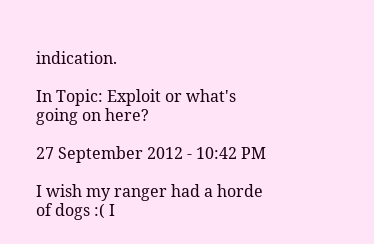indication.

In Topic: Exploit or what's going on here?

27 September 2012 - 10:42 PM

I wish my ranger had a horde of dogs :( I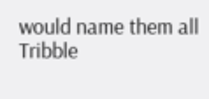would name them all Tribble